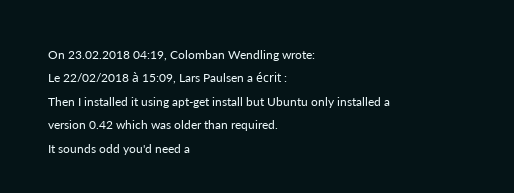On 23.02.2018 04:19, Colomban Wendling wrote:
Le 22/02/2018 à 15:09, Lars Paulsen a écrit :
Then I installed it using apt-get install but Ubuntu only installed a
version 0.42 which was older than required.
It sounds odd you'd need a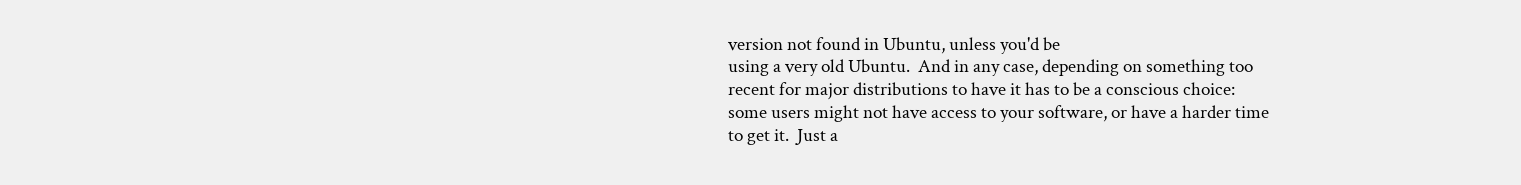version not found in Ubuntu, unless you'd be
using a very old Ubuntu.  And in any case, depending on something too
recent for major distributions to have it has to be a conscious choice:
some users might not have access to your software, or have a harder time
to get it.  Just a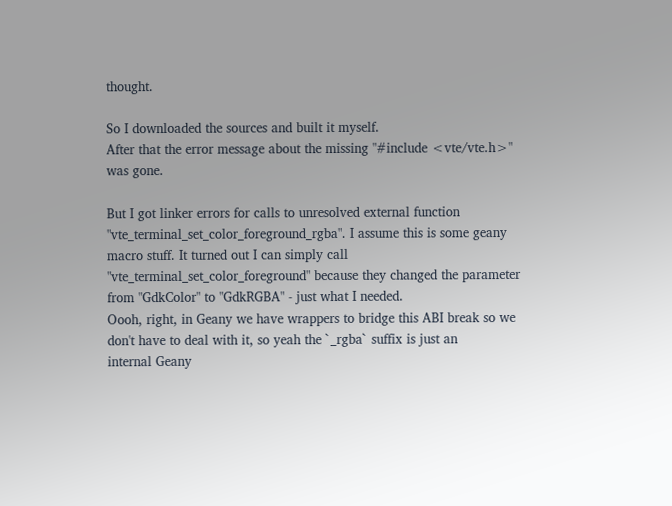thought.

So I downloaded the sources and built it myself.
After that the error message about the missing "#include <vte/vte.h>"
was gone.

But I got linker errors for calls to unresolved external function
"vte_terminal_set_color_foreground_rgba". I assume this is some geany
macro stuff. It turned out I can simply call
"vte_terminal_set_color_foreground" because they changed the parameter
from "GdkColor" to "GdkRGBA" - just what I needed.
Oooh, right, in Geany we have wrappers to bridge this ABI break so we
don't have to deal with it, so yeah the `_rgba` suffix is just an
internal Geany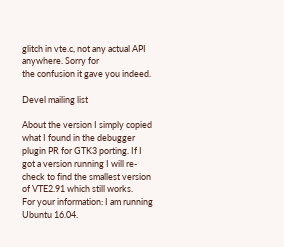glitch in vte.c, not any actual API anywhere. Sorry for
the confusion it gave you indeed.

Devel mailing list

About the version I simply copied what I found in the debugger plugin PR for GTK3 porting. If I got a version running I will re-check to find the smallest version of VTE2.91 which still works.
For your information: I am running Ubuntu 16.04.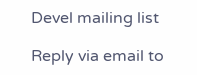Devel mailing list

Reply via email to